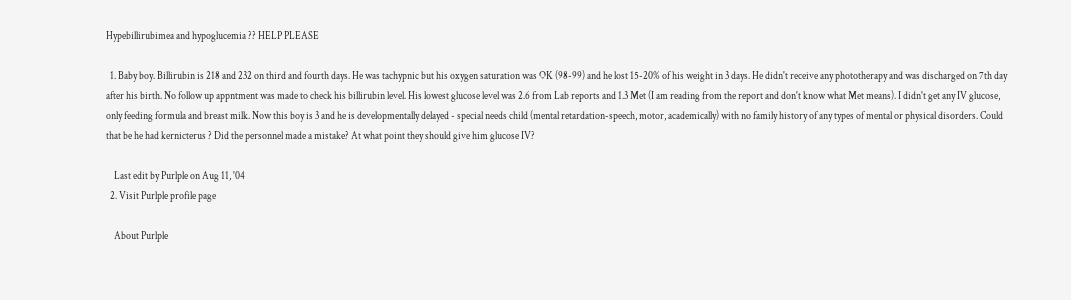Hypebillirubimea and hypoglucemia ?? HELP PLEASE

  1. Baby boy. Billirubin is 218 and 232 on third and fourth days. He was tachypnic but his oxygen saturation was OK (98-99) and he lost 15-20% of his weight in 3 days. He didn't receive any phototherapy and was discharged on 7th day after his birth. No follow up appntment was made to check his billirubin level. His lowest glucose level was 2.6 from Lab reports and 1.3 Met (I am reading from the report and don't know what Met means). I didn't get any IV glucose, only feeding formula and breast milk. Now this boy is 3 and he is developmentally delayed - special needs child (mental retardation-speech, motor, academically) with no family history of any types of mental or physical disorders. Could that be he had kernicterus ? Did the personnel made a mistake? At what point they should give him glucose IV?

    Last edit by Purlple on Aug 11, '04
  2. Visit Purlple profile page

    About Purlple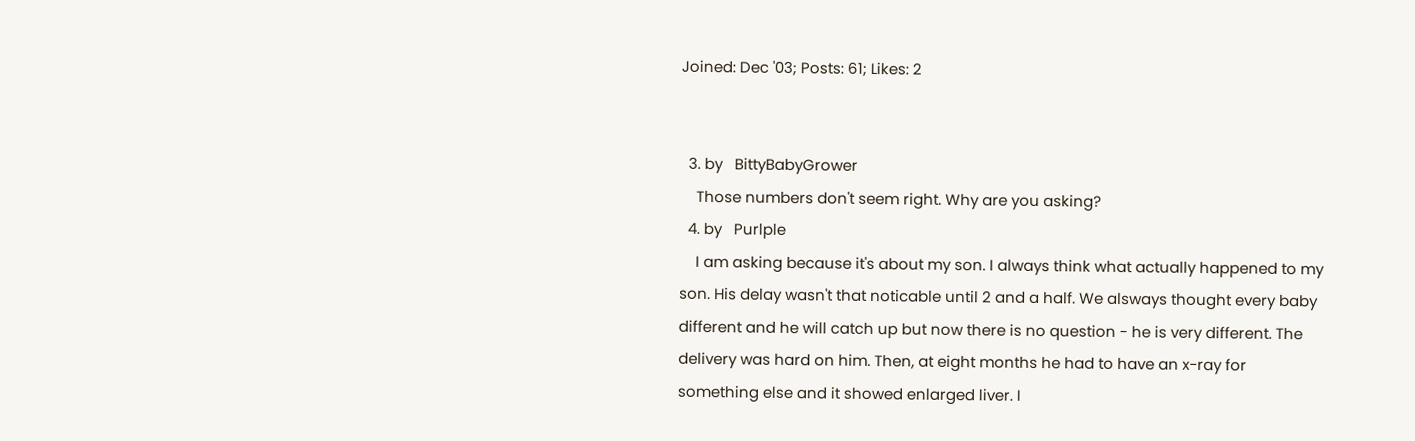Joined: Dec '03; Posts: 61; Likes: 2


  3. by   BittyBabyGrower
    Those numbers don't seem right. Why are you asking?
  4. by   Purlple
    I am asking because it's about my son. I always think what actually happened to my son. His delay wasn't that noticable until 2 and a half. We alsways thought every baby different and he will catch up but now there is no question - he is very different. The delivery was hard on him. Then, at eight months he had to have an x-ray for something else and it showed enlarged liver. I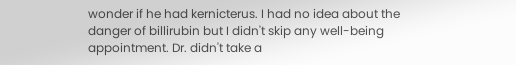wonder if he had kernicterus. I had no idea about the danger of billirubin but I didn't skip any well-being appointment. Dr. didn't take a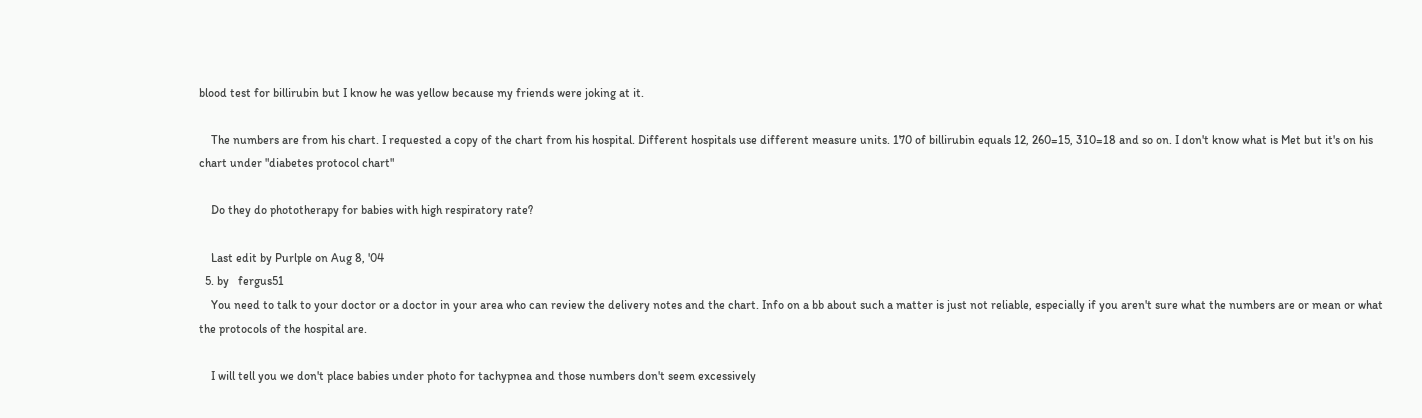blood test for billirubin but I know he was yellow because my friends were joking at it.

    The numbers are from his chart. I requested a copy of the chart from his hospital. Different hospitals use different measure units. 170 of billirubin equals 12, 260=15, 310=18 and so on. I don't know what is Met but it's on his chart under "diabetes protocol chart"

    Do they do phototherapy for babies with high respiratory rate?

    Last edit by Purlple on Aug 8, '04
  5. by   fergus51
    You need to talk to your doctor or a doctor in your area who can review the delivery notes and the chart. Info on a bb about such a matter is just not reliable, especially if you aren't sure what the numbers are or mean or what the protocols of the hospital are.

    I will tell you we don't place babies under photo for tachypnea and those numbers don't seem excessively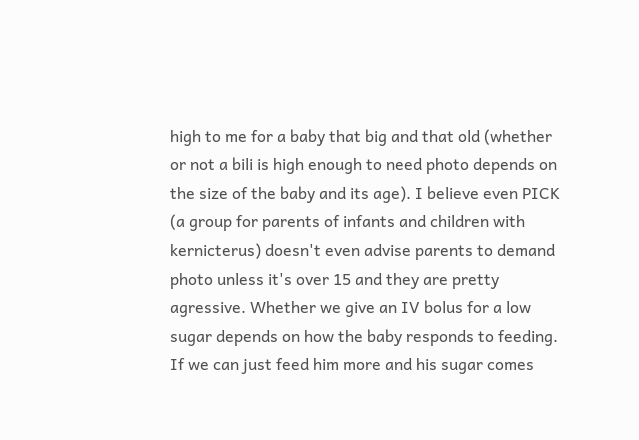high to me for a baby that big and that old (whether or not a bili is high enough to need photo depends on the size of the baby and its age). I believe even PICK (a group for parents of infants and children with kernicterus) doesn't even advise parents to demand photo unless it's over 15 and they are pretty agressive. Whether we give an IV bolus for a low sugar depends on how the baby responds to feeding. If we can just feed him more and his sugar comes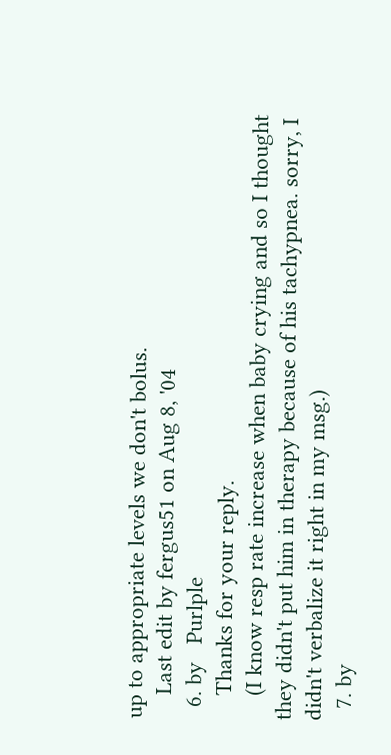up to appropriate levels we don't bolus.
    Last edit by fergus51 on Aug 8, '04
  6. by   Purlple
    Thanks for your reply.
    (I know resp rate increase when baby crying and so I thought they didn't put him in therapy because of his tachypnea. sorry, I didn't verbalize it right in my msg.)
  7. by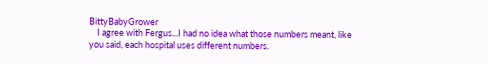BittyBabyGrower
    I agree with Fergus...I had no idea what those numbers meant, like you said, each hospital uses different numbers.